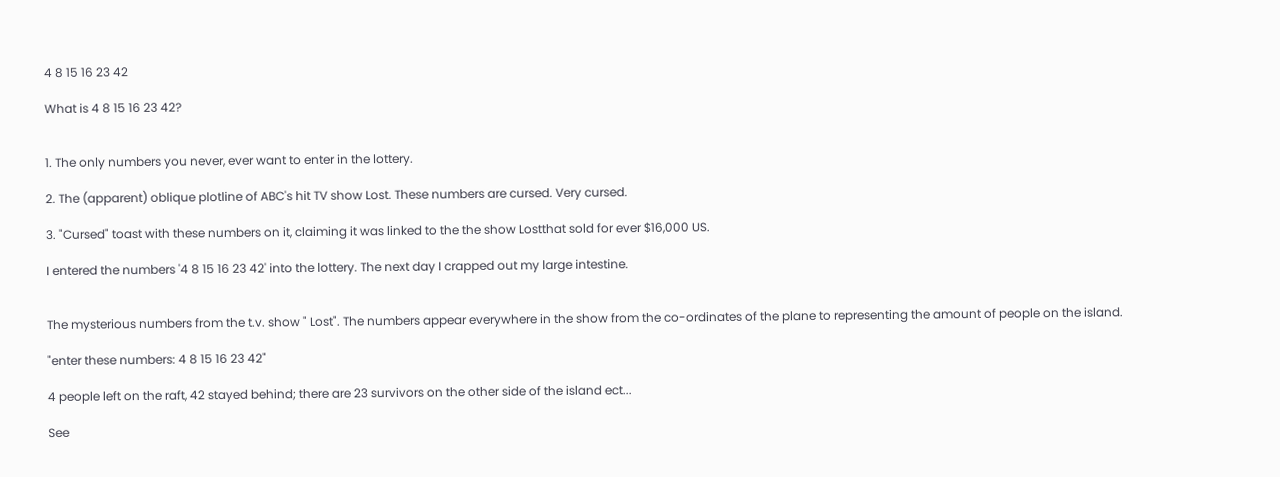4 8 15 16 23 42

What is 4 8 15 16 23 42?


1. The only numbers you never, ever want to enter in the lottery.

2. The (apparent) oblique plotline of ABC's hit TV show Lost. These numbers are cursed. Very cursed.

3. "Cursed" toast with these numbers on it, claiming it was linked to the the show Lostthat sold for ever $16,000 US.

I entered the numbers '4 8 15 16 23 42' into the lottery. The next day I crapped out my large intestine.


The mysterious numbers from the t.v. show " Lost". The numbers appear everywhere in the show from the co-ordinates of the plane to representing the amount of people on the island.

"enter these numbers: 4 8 15 16 23 42"

4 people left on the raft, 42 stayed behind; there are 23 survivors on the other side of the island ect...

See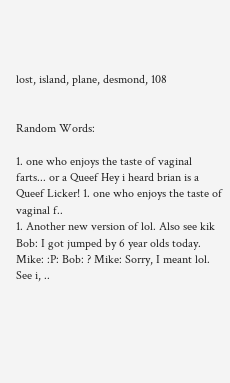lost, island, plane, desmond, 108


Random Words:

1. one who enjoys the taste of vaginal farts... or a Queef Hey i heard brian is a Queef Licker! 1. one who enjoys the taste of vaginal f..
1. Another new version of lol. Also see kik Bob: I got jumped by 6 year olds today. Mike: :P: Bob: ? Mike: Sorry, I meant lol. See i, ..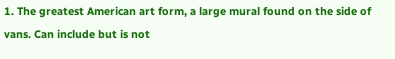1. The greatest American art form, a large mural found on the side of vans. Can include but is not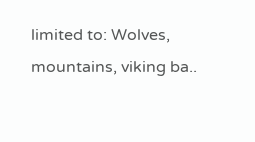limited to: Wolves, mountains, viking ba..